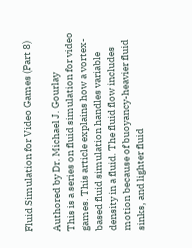Fluid Simulation for Video Games (Part 8)

Authored by Dr. Michael J. Gourlay
This is a series on fluid simulation for video games. This article explains how a vortex-based fluid simulation handles variable density in a fluid. The fluid flow includes motion because of buoyancy-heavier fluid sinks, and lighter fluid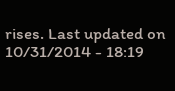rises. Last updated on 10/31/2014 - 18:19